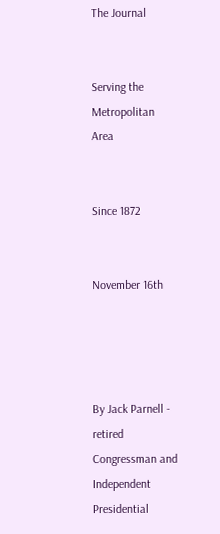The Journal


Serving the Metropolitan Area


Since 1872


November 16th




By Jack Parnell - retired Congressman and Independent Presidential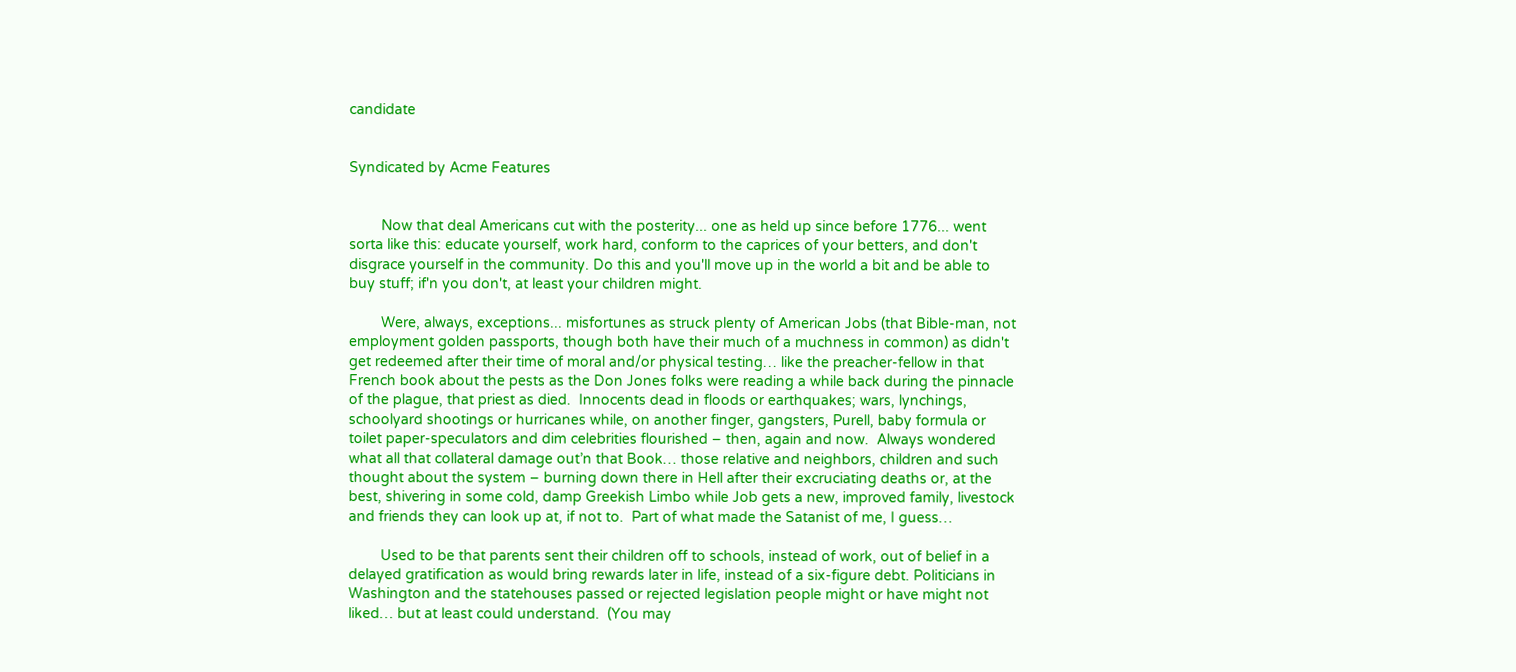candidate


Syndicated by Acme Features


        Now that deal Americans cut with the posterity... one as held up since before 1776... went sorta like this: educate yourself, work hard, conform to the caprices of your betters, and don't disgrace yourself in the community. Do this and you'll move up in the world a bit and be able to buy stuff; if'n you don't, at least your children might.

        Were, always, exceptions... misfortunes as struck plenty of American Jobs (that Bible-man, not employment golden passports, though both have their much of a muchness in common) as didn't get redeemed after their time of moral and/or physical testing… like the preacher-fellow in that French book about the pests as the Don Jones folks were reading a while back during the pinnacle of the plague, that priest as died.  Innocents dead in floods or earthquakes; wars, lynchings, schoolyard shootings or hurricanes while, on another finger, gangsters, Purell, baby formula or toilet paper-speculators and dim celebrities flourished – then, again and now.  Always wondered what all that collateral damage out’n that Book… those relative and neighbors, children and such thought about the system – burning down there in Hell after their excruciating deaths or, at the best, shivering in some cold, damp Greekish Limbo while Job gets a new, improved family, livestock and friends they can look up at, if not to.  Part of what made the Satanist of me, I guess…

        Used to be that parents sent their children off to schools, instead of work, out of belief in a delayed gratification as would bring rewards later in life, instead of a six-figure debt. Politicians in Washington and the statehouses passed or rejected legislation people might or have might not liked… but at least could understand.  (You may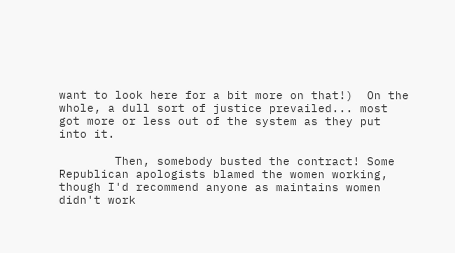want to look here for a bit more on that!)  On the whole, a dull sort of justice prevailed... most got more or less out of the system as they put into it.

        Then, somebody busted the contract! Some Republican apologists blamed the women working, though I'd recommend anyone as maintains women didn't work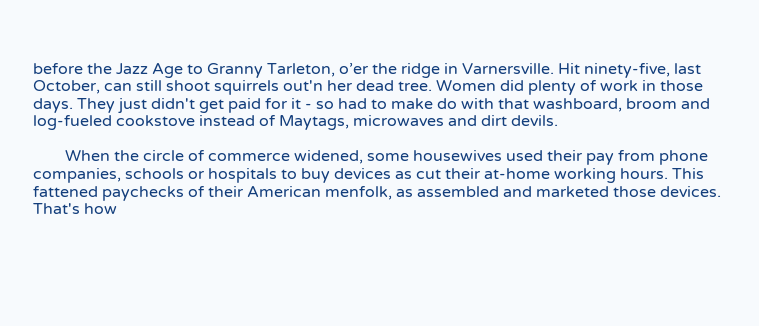before the Jazz Age to Granny Tarleton, o’er the ridge in Varnersville. Hit ninety-five, last October, can still shoot squirrels out'n her dead tree. Women did plenty of work in those days. They just didn't get paid for it - so had to make do with that washboard, broom and log-fueled cookstove instead of Maytags, microwaves and dirt devils.

        When the circle of commerce widened, some housewives used their pay from phone companies, schools or hospitals to buy devices as cut their at-home working hours. This fattened paychecks of their American menfolk, as assembled and marketed those devices. That's how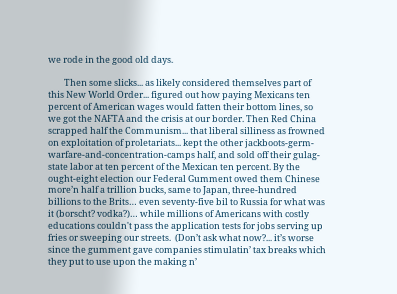we rode in the good old days.

        Then some slicks... as likely considered themselves part of this New World Order... figured out how paying Mexicans ten percent of American wages would fatten their bottom lines, so we got the NAFTA and the crisis at our border. Then Red China scrapped half the Communism... that liberal silliness as frowned on exploitation of proletariats... kept the other jackboots-germ-warfare-and-concentration-camps half, and sold off their gulag-state labor at ten percent of the Mexican ten percent. By the ought-eight election our Federal Gumment owed them Chinese more’n half a trillion bucks, same to Japan, three-hundred billions to the Brits… even seventy-five bil to Russia for what was it (borscht? vodka?)… while millions of Americans with costly educations couldn't pass the application tests for jobs serving up fries or sweeping our streets.  (Don’t ask what now?... it’s worse since the gumment gave companies stimulatin’ tax breaks which they put to use upon the making n’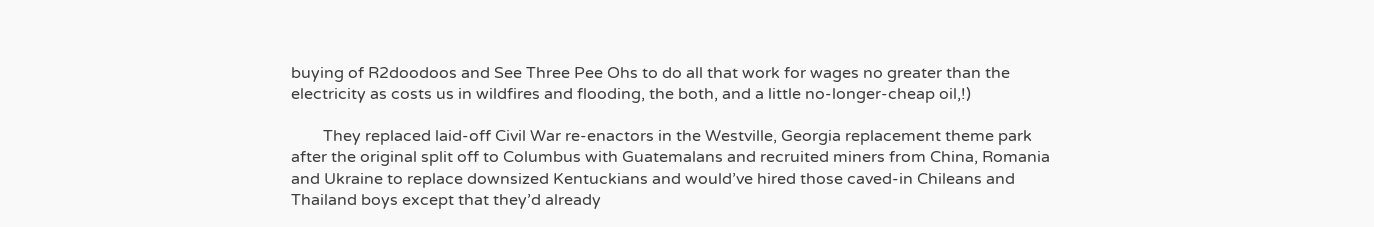buying of R2doodoos and See Three Pee Ohs to do all that work for wages no greater than the electricity as costs us in wildfires and flooding, the both, and a little no-longer-cheap oil,!)

        They replaced laid-off Civil War re-enactors in the Westville, Georgia replacement theme park after the original split off to Columbus with Guatemalans and recruited miners from China, Romania and Ukraine to replace downsized Kentuckians and would’ve hired those caved-in Chileans and Thailand boys except that they’d already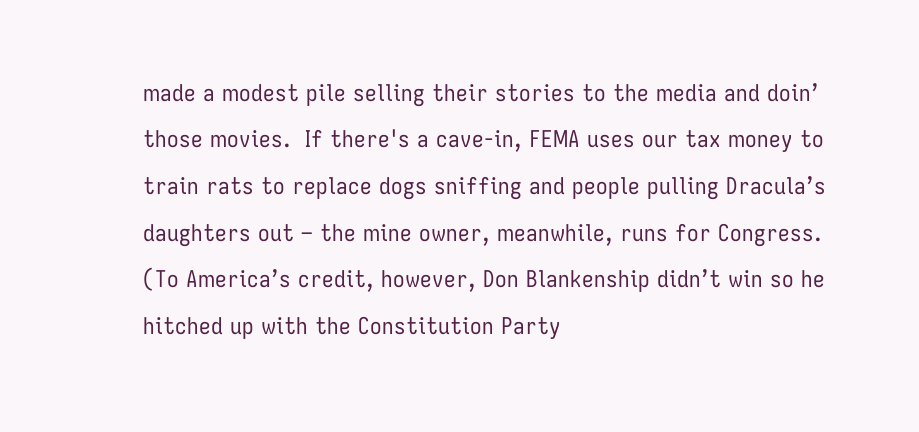made a modest pile selling their stories to the media and doin’ those movies.  If there's a cave-in, FEMA uses our tax money to train rats to replace dogs sniffing and people pulling Dracula’s daughters out – the mine owner, meanwhile, runs for Congress.  (To America’s credit, however, Don Blankenship didn’t win so he hitched up with the Constitution Party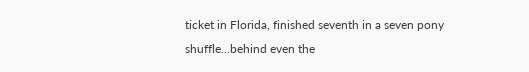ticket in Florida, finished seventh in a seven pony shuffle...behind even the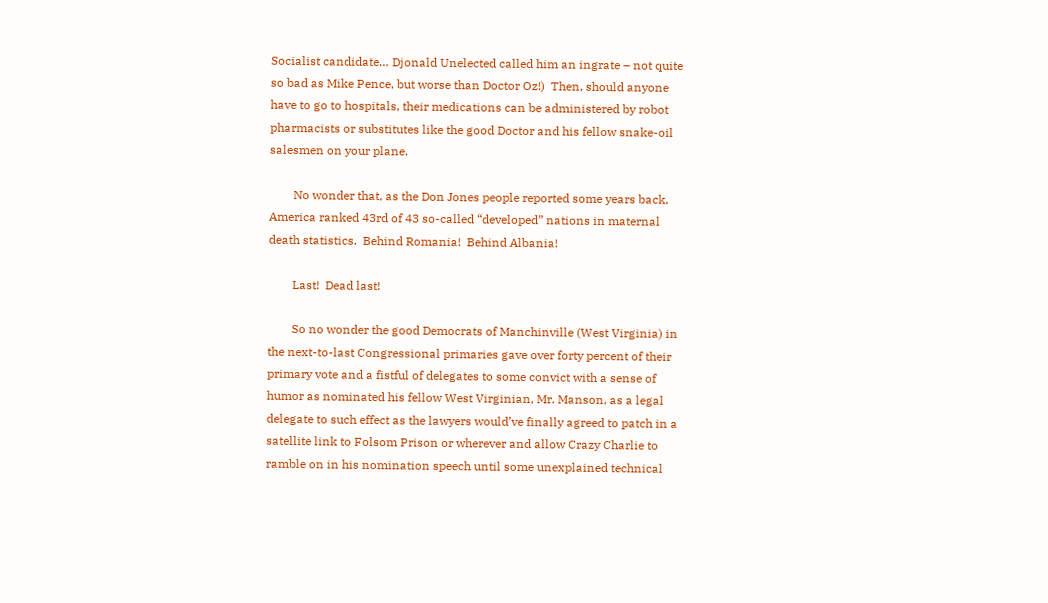Socialist candidate… Djonald Unelected called him an ingrate – not quite so bad as Mike Pence, but worse than Doctor Oz!)  Then, should anyone have to go to hospitals, their medications can be administered by robot pharmacists or substitutes like the good Doctor and his fellow snake-oil salesmen on your plane.

        No wonder that, as the Don Jones people reported some years back, America ranked 43rd of 43 so-called “developed” nations in maternal death statistics.  Behind Romania!  Behind Albania!

        Last!  Dead last!

        So no wonder the good Democrats of Manchinville (West Virginia) in the next-to-last Congressional primaries gave over forty percent of their primary vote and a fistful of delegates to some convict with a sense of humor as nominated his fellow West Virginian, Mr. Manson, as a legal delegate to such effect as the lawyers would’ve finally agreed to patch in a satellite link to Folsom Prison or wherever and allow Crazy Charlie to ramble on in his nomination speech until some unexplained technical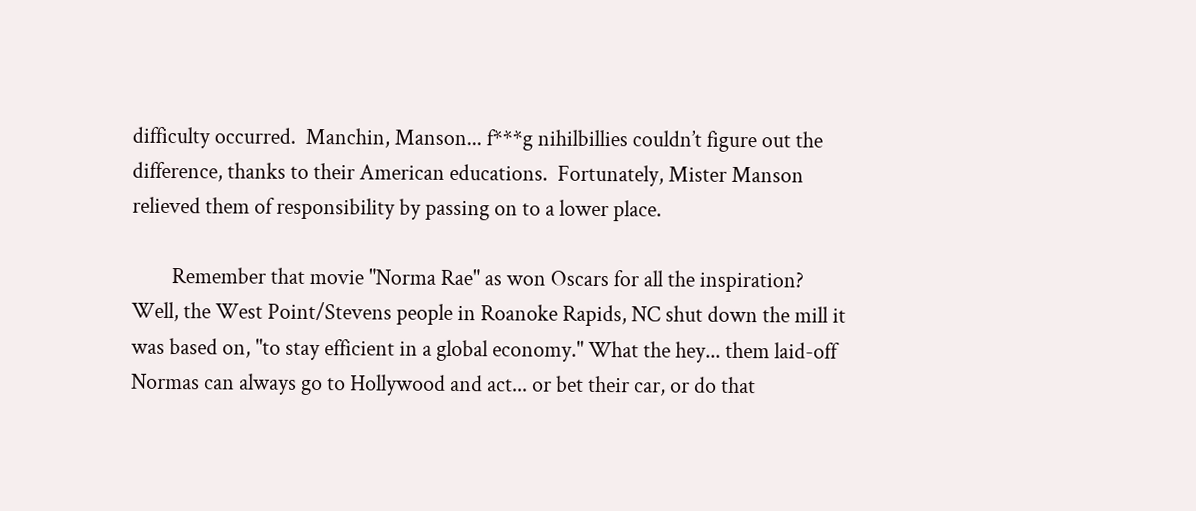difficulty occurred.  Manchin, Manson... f***g nihilbillies couldn’t figure out the difference, thanks to their American educations.  Fortunately, Mister Manson relieved them of responsibility by passing on to a lower place.

        Remember that movie "Norma Rae" as won Oscars for all the inspiration? Well, the West Point/Stevens people in Roanoke Rapids, NC shut down the mill it was based on, "to stay efficient in a global economy." What the hey... them laid-off Normas can always go to Hollywood and act... or bet their car, or do that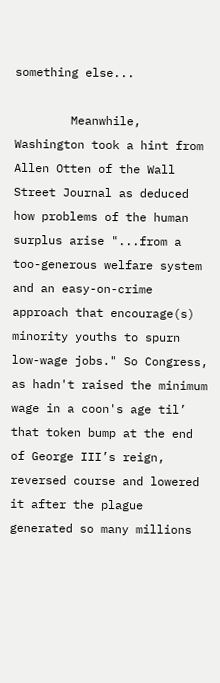something else...

        Meanwhile, Washington took a hint from Allen Otten of the Wall Street Journal as deduced how problems of the human surplus arise "...from a too-generous welfare system and an easy-on-crime approach that encourage(s) minority youths to spurn low-wage jobs." So Congress, as hadn't raised the minimum wage in a coon's age til’ that token bump at the end of George III’s reign, reversed course and lowered it after the plague generated so many millions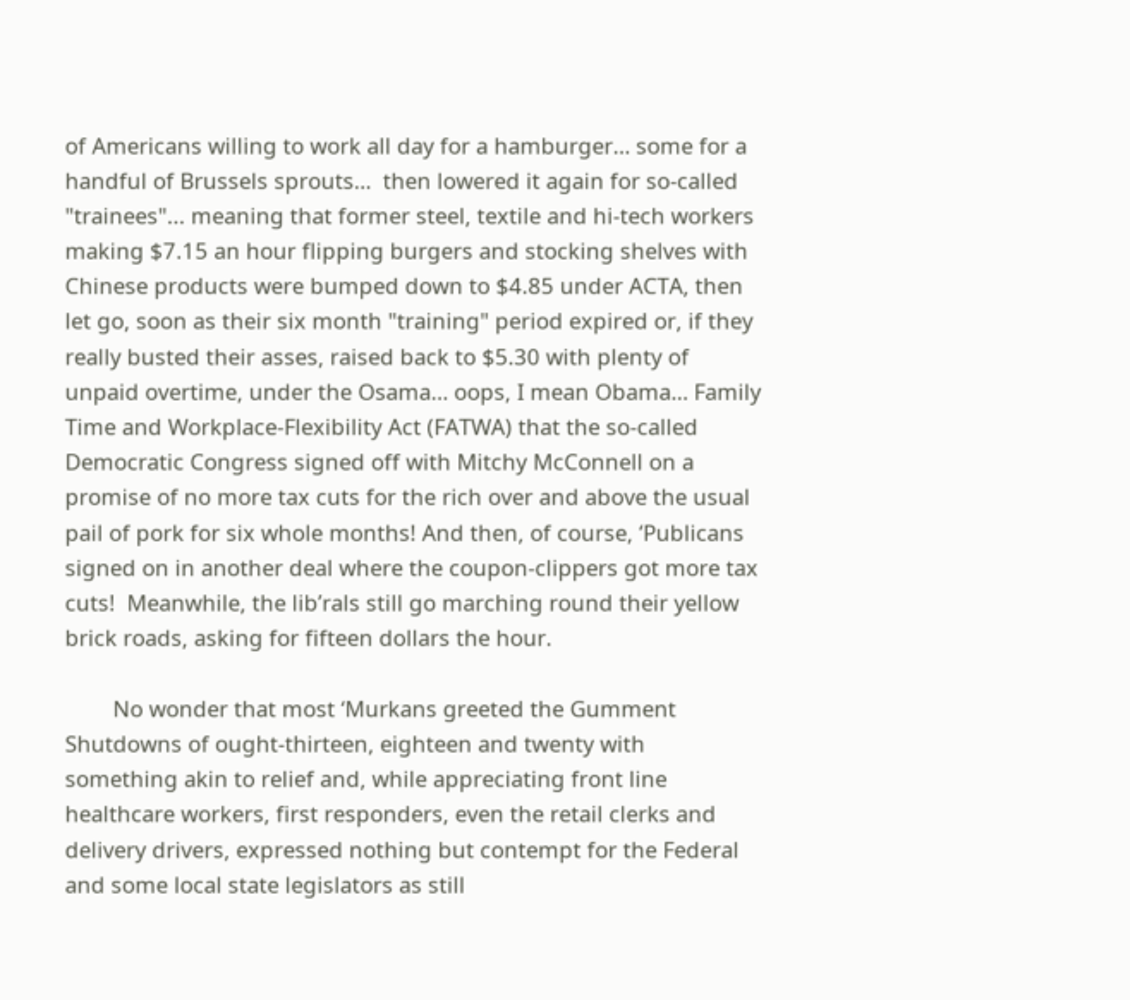of Americans willing to work all day for a hamburger… some for a handful of Brussels sprouts…  then lowered it again for so-called "trainees"... meaning that former steel, textile and hi-tech workers making $7.15 an hour flipping burgers and stocking shelves with Chinese products were bumped down to $4.85 under ACTA, then let go, soon as their six month "training" period expired or, if they really busted their asses, raised back to $5.30 with plenty of unpaid overtime, under the Osama… oops, I mean Obama… Family Time and Workplace-Flexibility Act (FATWA) that the so-called Democratic Congress signed off with Mitchy McConnell on a promise of no more tax cuts for the rich over and above the usual pail of pork for six whole months! And then, of course, ‘Publicans signed on in another deal where the coupon-clippers got more tax cuts!  Meanwhile, the lib’rals still go marching round their yellow brick roads, asking for fifteen dollars the hour.

        No wonder that most ‘Murkans greeted the Gumment Shutdowns of ought-thirteen, eighteen and twenty with something akin to relief and, while appreciating front line healthcare workers, first responders, even the retail clerks and delivery drivers, expressed nothing but contempt for the Federal and some local state legislators as still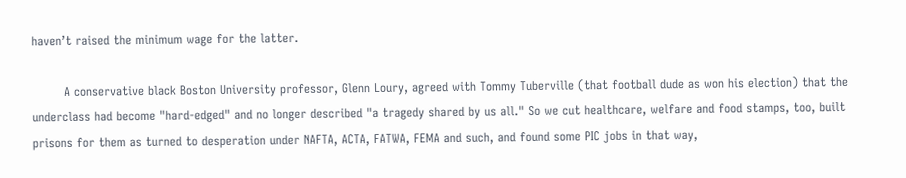haven’t raised the minimum wage for the latter.

        A conservative black Boston University professor, Glenn Loury, agreed with Tommy Tuberville (that football dude as won his election) that the underclass had become "hard-edged" and no longer described "a tragedy shared by us all." So we cut healthcare, welfare and food stamps, too, built prisons for them as turned to desperation under NAFTA, ACTA, FATWA, FEMA and such, and found some PIC jobs in that way,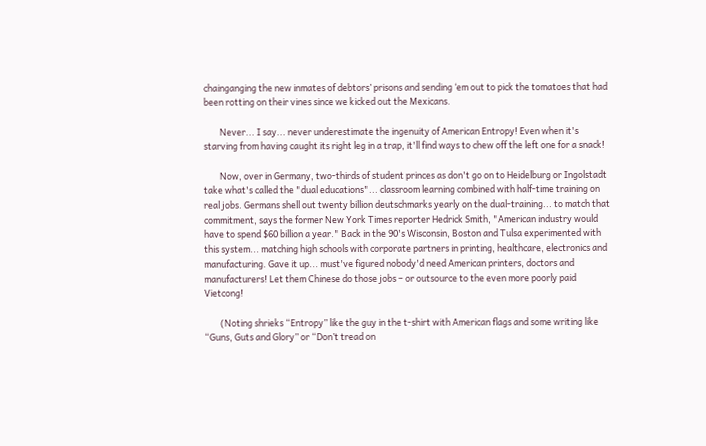chainganging the new inmates of debtors’ prisons and sending ‘em out to pick the tomatoes that had been rotting on their vines since we kicked out the Mexicans.

        Never... I say... never underestimate the ingenuity of American Entropy! Even when it's starving from having caught its right leg in a trap, it'll find ways to chew off the left one for a snack!

        Now, over in Germany, two-thirds of student princes as don't go on to Heidelburg or Ingolstadt take what's called the "dual educations"... classroom learning combined with half-time training on real jobs. Germans shell out twenty billion deutschmarks yearly on the dual-training... to match that commitment, says the former New York Times reporter Hedrick Smith, "American industry would have to spend $60 billion a year." Back in the 90's Wisconsin, Boston and Tulsa experimented with this system... matching high schools with corporate partners in printing, healthcare, electronics and manufacturing. Gave it up... must've figured nobody'd need American printers, doctors and manufacturers! Let them Chinese do those jobs – or outsource to the even more poorly paid Vietcong!

        (Noting shrieks “Entropy” like the guy in the t-shirt with American flags and some writing like “Guns, Guts and Glory” or “Don’t tread on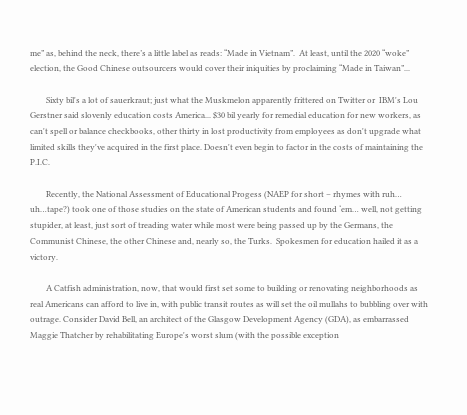me” as, behind the neck, there’s a little label as reads: “Made in Vietnam”.  At least, until the 2020 “woke” election, the Good Chinese outsourcers would cover their iniquities by proclaiming “Made in Taiwan”...

        Sixty bil's a lot of sauerkraut; just what the Muskmelon apparently frittered on Twitter or  IBM's Lou Gerstner said slovenly education costs America... $30 bil yearly for remedial education for new workers, as can't spell or balance checkbooks, other thirty in lost productivity from employees as don't upgrade what limited skills they've acquired in the first place. Doesn't even begin to factor in the costs of maintaining the P.I.C.

        Recently, the National Assessment of Educational Progess (NAEP for short – rhymes with ruh… uh…tape?) took one of those studies on the state of American students and found ‘em… well, not getting stupider, at least, just sort of treading water while most were being passed up by the Germans, the Communist Chinese, the other Chinese and, nearly so, the Turks.  Spokesmen for education hailed it as a victory.

        A Catfish administration, now, that would first set some to building or renovating neighborhoods as real Americans can afford to live in, with public transit routes as will set the oil mullahs to bubbling over with outrage. Consider David Bell, an architect of the Glasgow Development Agency (GDA), as embarrassed Maggie Thatcher by rehabilitating Europe's worst slum (with the possible exception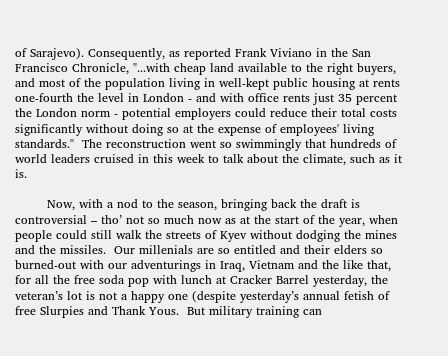of Sarajevo). Consequently, as reported Frank Viviano in the San Francisco Chronicle, "...with cheap land available to the right buyers, and most of the population living in well-kept public housing at rents one-fourth the level in London - and with office rents just 35 percent the London norm - potential employers could reduce their total costs significantly without doing so at the expense of employees' living standards."  The reconstruction went so swimmingly that hundreds of world leaders cruised in this week to talk about the climate, such as it is.

        Now, with a nod to the season, bringing back the draft is controversial – tho’ not so much now as at the start of the year, when people could still walk the streets of Kyev without dodging the mines and the missiles.  Our millenials are so entitled and their elders so burned-out with our adventurings in Iraq, Vietnam and the like that, for all the free soda pop with lunch at Cracker Barrel yesterday, the veteran’s lot is not a happy one (despite yesterday’s annual fetish of free Slurpies and Thank Yous.  But military training can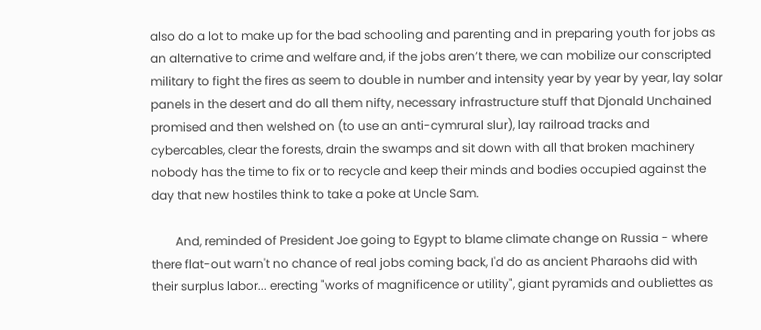also do a lot to make up for the bad schooling and parenting and in preparing youth for jobs as an alternative to crime and welfare and, if the jobs aren’t there, we can mobilize our conscripted military to fight the fires as seem to double in number and intensity year by year by year, lay solar panels in the desert and do all them nifty, necessary infrastructure stuff that Djonald Unchained promised and then welshed on (to use an anti-cymrural slur), lay railroad tracks and cybercables, clear the forests, drain the swamps and sit down with all that broken machinery nobody has the time to fix or to recycle and keep their minds and bodies occupied against the day that new hostiles think to take a poke at Uncle Sam.

        And, reminded of President Joe going to Egypt to blame climate change on Russia - where there flat-out warn't no chance of real jobs coming back, I'd do as ancient Pharaohs did with their surplus labor... erecting "works of magnificence or utility", giant pyramids and oubliettes as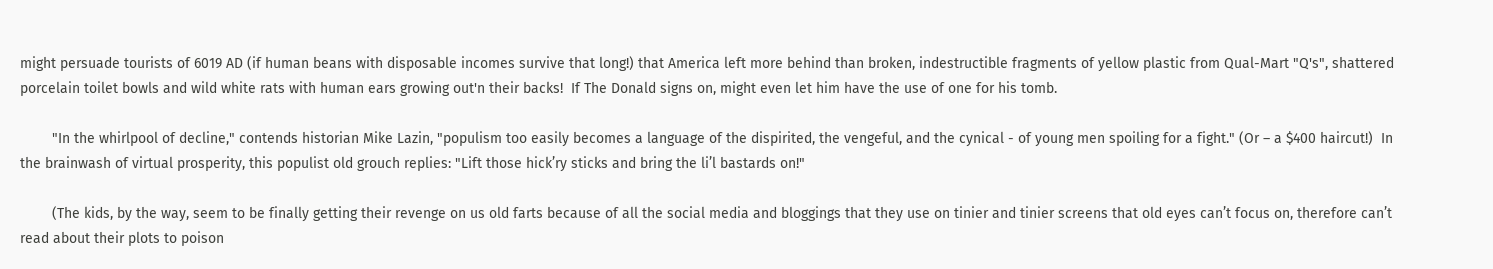might persuade tourists of 6019 AD (if human beans with disposable incomes survive that long!) that America left more behind than broken, indestructible fragments of yellow plastic from Qual-Mart "Q's", shattered porcelain toilet bowls and wild white rats with human ears growing out'n their backs!  If The Donald signs on, might even let him have the use of one for his tomb.

        "In the whirlpool of decline," contends historian Mike Lazin, "populism too easily becomes a language of the dispirited, the vengeful, and the cynical - of young men spoiling for a fight." (Or – a $400 haircut!)  In the brainwash of virtual prosperity, this populist old grouch replies: "Lift those hick’ry sticks and bring the li’l bastards on!"

        (The kids, by the way, seem to be finally getting their revenge on us old farts because of all the social media and bloggings that they use on tinier and tinier screens that old eyes can’t focus on, therefore can’t read about their plots to poison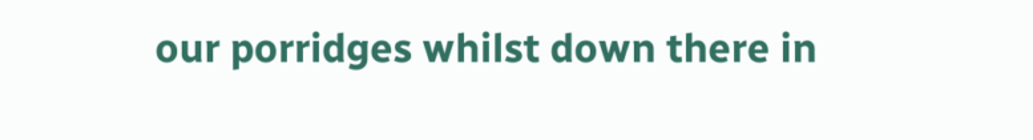our porridges whilst down there in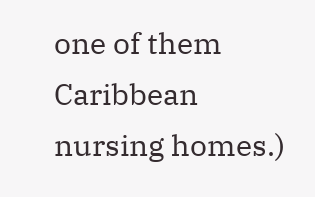one of them Caribbean nursing homes.)